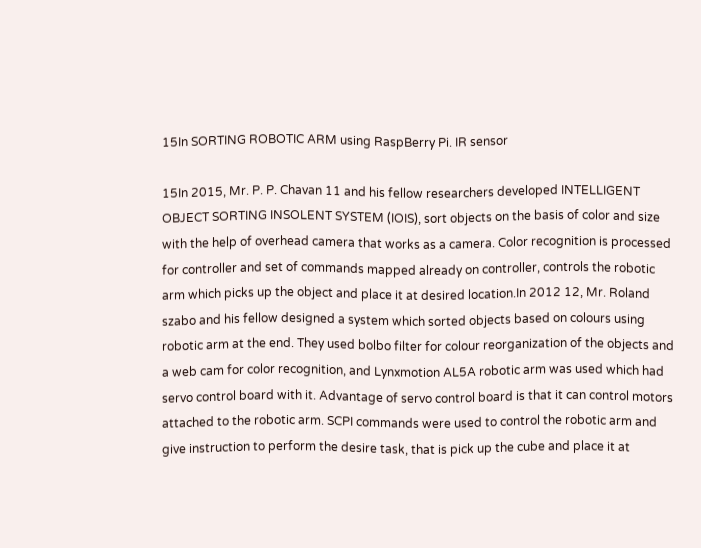15In SORTING ROBOTIC ARM using RaspBerry Pi. IR sensor

15In 2015, Mr. P. P. Chavan 11 and his fellow researchers developed INTELLIGENT OBJECT SORTING INSOLENT SYSTEM (IOIS), sort objects on the basis of color and size with the help of overhead camera that works as a camera. Color recognition is processed for controller and set of commands mapped already on controller, controls the robotic arm which picks up the object and place it at desired location.In 2012 12, Mr. Roland szabo and his fellow designed a system which sorted objects based on colours using robotic arm at the end. They used bolbo filter for colour reorganization of the objects and a web cam for color recognition, and Lynxmotion AL5A robotic arm was used which had servo control board with it. Advantage of servo control board is that it can control motors attached to the robotic arm. SCPI commands were used to control the robotic arm and give instruction to perform the desire task, that is pick up the cube and place it at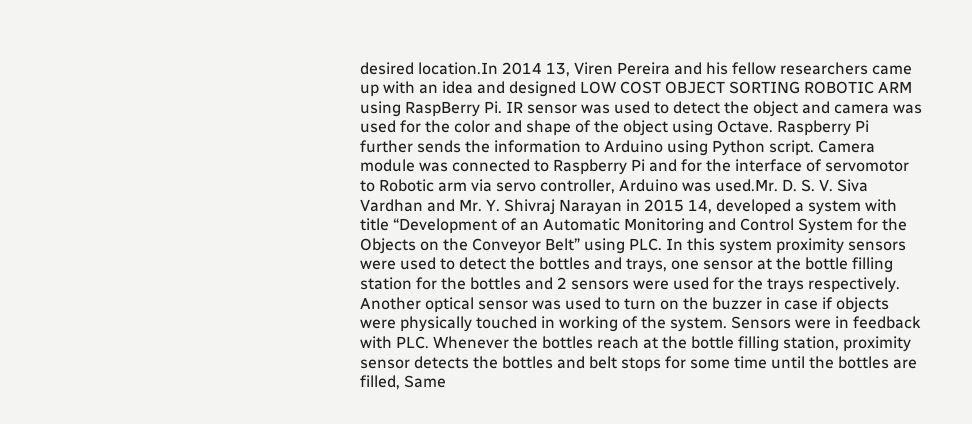desired location.In 2014 13, Viren Pereira and his fellow researchers came up with an idea and designed LOW COST OBJECT SORTING ROBOTIC ARM using RaspBerry Pi. IR sensor was used to detect the object and camera was used for the color and shape of the object using Octave. Raspberry Pi further sends the information to Arduino using Python script. Camera module was connected to Raspberry Pi and for the interface of servomotor to Robotic arm via servo controller, Arduino was used.Mr. D. S. V. Siva Vardhan and Mr. Y. Shivraj Narayan in 2015 14, developed a system with title “Development of an Automatic Monitoring and Control System for the Objects on the Conveyor Belt” using PLC. In this system proximity sensors were used to detect the bottles and trays, one sensor at the bottle filling station for the bottles and 2 sensors were used for the trays respectively. Another optical sensor was used to turn on the buzzer in case if objects were physically touched in working of the system. Sensors were in feedback with PLC. Whenever the bottles reach at the bottle filling station, proximity sensor detects the bottles and belt stops for some time until the bottles are filled, Same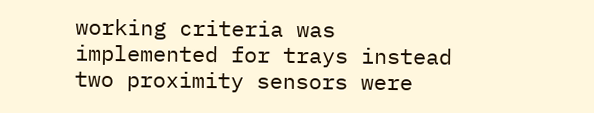working criteria was implemented for trays instead two proximity sensors were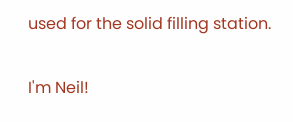used for the solid filling station.


I'm Neil!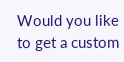Would you like to get a custom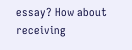essay? How about receiving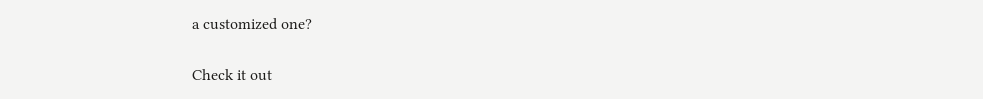a customized one?

Check it out